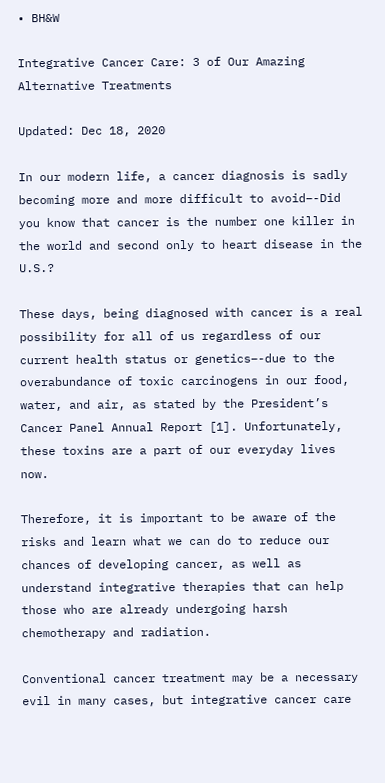• BH&W

Integrative Cancer Care: 3 of Our Amazing Alternative Treatments

Updated: Dec 18, 2020

In our modern life, a cancer diagnosis is sadly becoming more and more difficult to avoid–-Did you know that cancer is the number one killer in the world and second only to heart disease in the U.S.?

These days, being diagnosed with cancer is a real possibility for all of us regardless of our current health status or genetics–-due to the overabundance of toxic carcinogens in our food, water, and air, as stated by the President’s Cancer Panel Annual Report [1]. Unfortunately, these toxins are a part of our everyday lives now.

Therefore, it is important to be aware of the risks and learn what we can do to reduce our chances of developing cancer, as well as understand integrative therapies that can help those who are already undergoing harsh chemotherapy and radiation.

Conventional cancer treatment may be a necessary evil in many cases, but integrative cancer care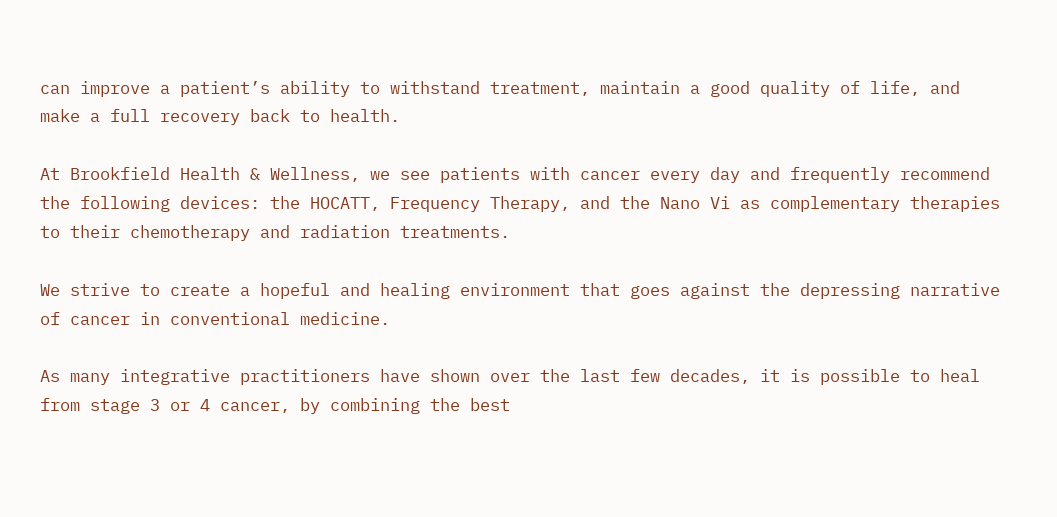can improve a patient’s ability to withstand treatment, maintain a good quality of life, and make a full recovery back to health.

At Brookfield Health & Wellness, we see patients with cancer every day and frequently recommend the following devices: the HOCATT, Frequency Therapy, and the Nano Vi as complementary therapies to their chemotherapy and radiation treatments.

We strive to create a hopeful and healing environment that goes against the depressing narrative of cancer in conventional medicine.

As many integrative practitioners have shown over the last few decades, it is possible to heal from stage 3 or 4 cancer, by combining the best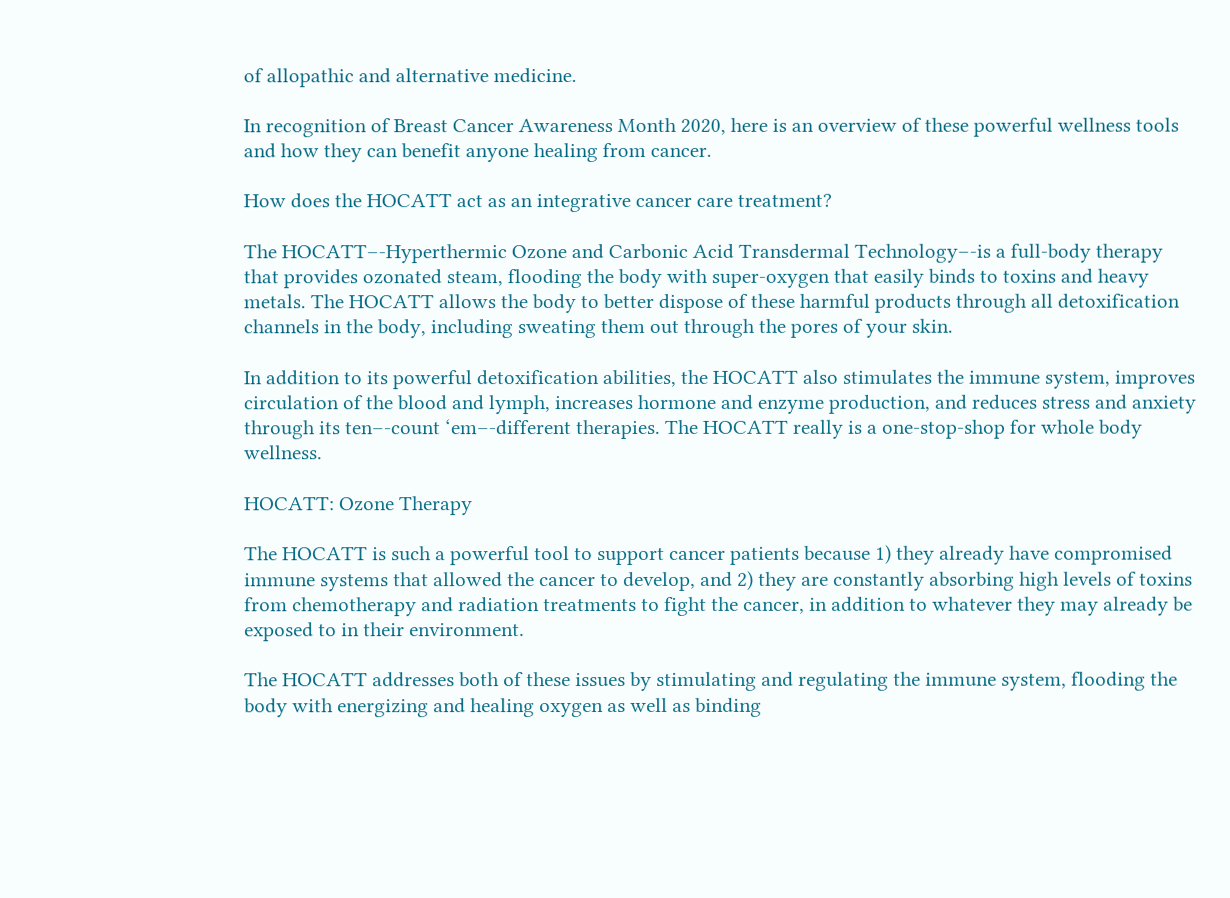of allopathic and alternative medicine.

In recognition of Breast Cancer Awareness Month 2020, here is an overview of these powerful wellness tools and how they can benefit anyone healing from cancer.

How does the HOCATT act as an integrative cancer care treatment?

The HOCATT–-Hyperthermic Ozone and Carbonic Acid Transdermal Technology–-is a full-body therapy that provides ozonated steam, flooding the body with super-oxygen that easily binds to toxins and heavy metals. The HOCATT allows the body to better dispose of these harmful products through all detoxification channels in the body, including sweating them out through the pores of your skin.

In addition to its powerful detoxification abilities, the HOCATT also stimulates the immune system, improves circulation of the blood and lymph, increases hormone and enzyme production, and reduces stress and anxiety through its ten–-count ‘em–-different therapies. The HOCATT really is a one-stop-shop for whole body wellness.

HOCATT: Ozone Therapy

The HOCATT is such a powerful tool to support cancer patients because 1) they already have compromised immune systems that allowed the cancer to develop, and 2) they are constantly absorbing high levels of toxins from chemotherapy and radiation treatments to fight the cancer, in addition to whatever they may already be exposed to in their environment.

The HOCATT addresses both of these issues by stimulating and regulating the immune system, flooding the body with energizing and healing oxygen as well as binding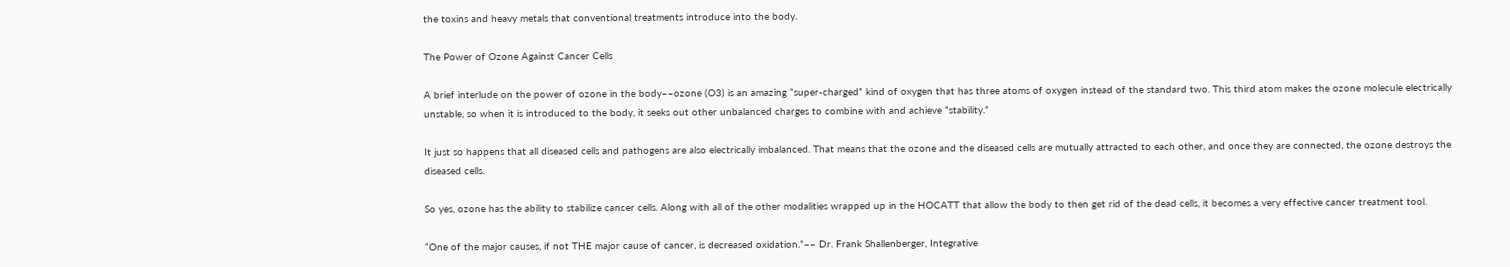the toxins and heavy metals that conventional treatments introduce into the body.

The Power of Ozone Against Cancer Cells

A brief interlude on the power of ozone in the body––ozone (O3) is an amazing “super-charged” kind of oxygen that has three atoms of oxygen instead of the standard two. This third atom makes the ozone molecule electrically unstable, so when it is introduced to the body, it seeks out other unbalanced charges to combine with and achieve “stability.”

It just so happens that all diseased cells and pathogens are also electrically imbalanced. That means that the ozone and the diseased cells are mutually attracted to each other, and once they are connected, the ozone destroys the diseased cells.

So yes, ozone has the ability to stabilize cancer cells. Along with all of the other modalities wrapped up in the HOCATT that allow the body to then get rid of the dead cells, it becomes a very effective cancer treatment tool.

“One of the major causes, if not THE major cause of cancer, is decreased oxidation.”–– Dr. Frank Shallenberger, Integrative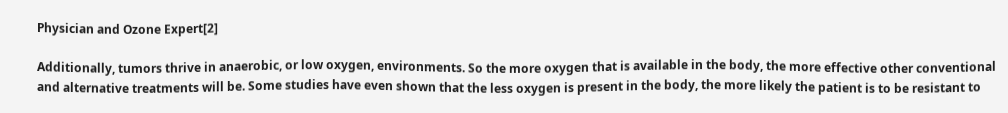Physician and Ozone Expert[2]

Additionally, tumors thrive in anaerobic, or low oxygen, environments. So the more oxygen that is available in the body, the more effective other conventional and alternative treatments will be. Some studies have even shown that the less oxygen is present in the body, the more likely the patient is to be resistant to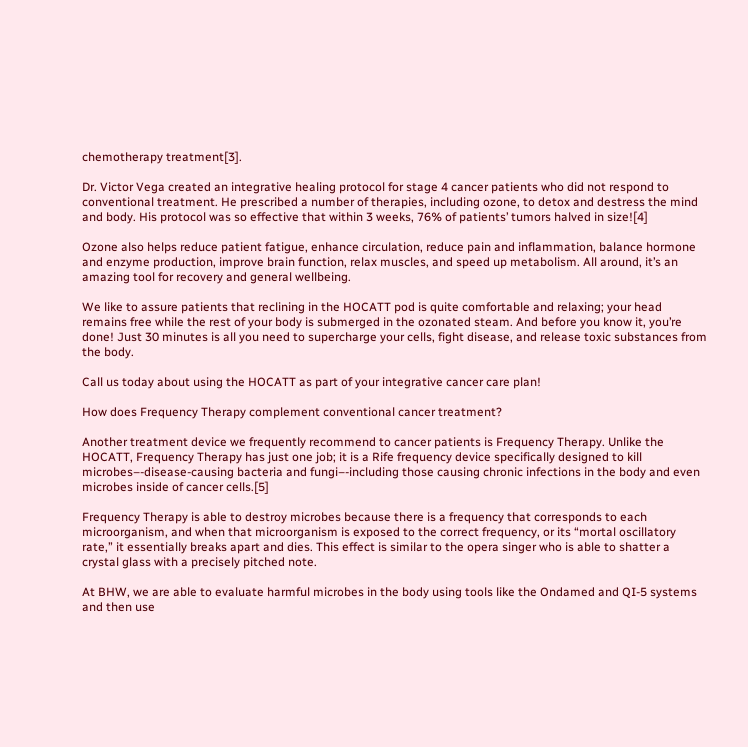chemotherapy treatment[3].

Dr. Victor Vega created an integrative healing protocol for stage 4 cancer patients who did not respond to conventional treatment. He prescribed a number of therapies, including ozone, to detox and destress the mind and body. His protocol was so effective that within 3 weeks, 76% of patients’ tumors halved in size![4]

Ozone also helps reduce patient fatigue, enhance circulation, reduce pain and inflammation, balance hormone and enzyme production, improve brain function, relax muscles, and speed up metabolism. All around, it’s an amazing tool for recovery and general wellbeing.

We like to assure patients that reclining in the HOCATT pod is quite comfortable and relaxing; your head remains free while the rest of your body is submerged in the ozonated steam. And before you know it, you’re done! Just 30 minutes is all you need to supercharge your cells, fight disease, and release toxic substances from the body.

Call us today about using the HOCATT as part of your integrative cancer care plan!

How does Frequency Therapy complement conventional cancer treatment?

Another treatment device we frequently recommend to cancer patients is Frequency Therapy. Unlike the HOCATT, Frequency Therapy has just one job; it is a Rife frequency device specifically designed to kill microbes–-disease-causing bacteria and fungi–-including those causing chronic infections in the body and even microbes inside of cancer cells.[5]

Frequency Therapy is able to destroy microbes because there is a frequency that corresponds to each microorganism, and when that microorganism is exposed to the correct frequency, or its “mortal oscillatory rate,” it essentially breaks apart and dies. This effect is similar to the opera singer who is able to shatter a crystal glass with a precisely pitched note.

At BHW, we are able to evaluate harmful microbes in the body using tools like the Ondamed and QI-5 systems and then use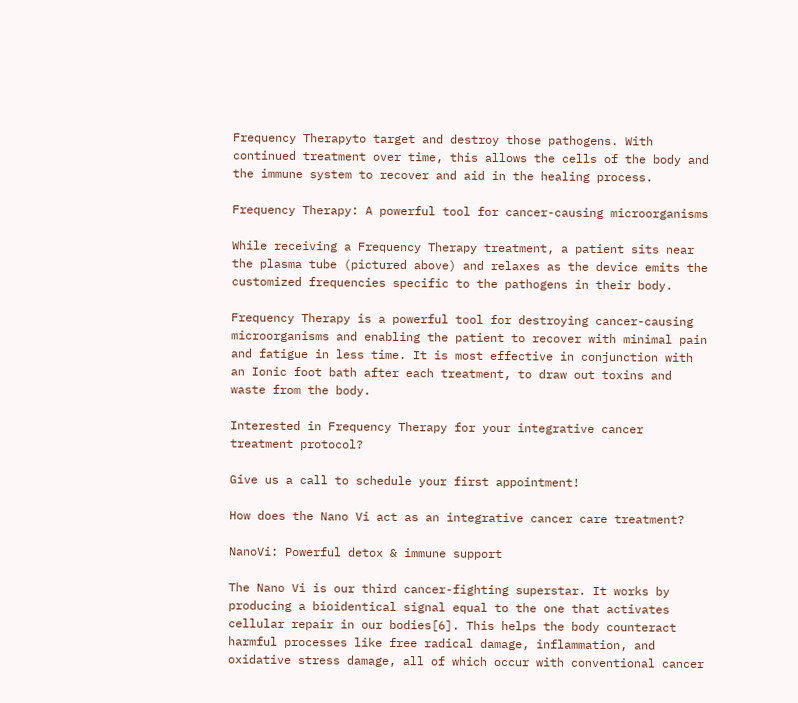Frequency Therapyto target and destroy those pathogens. With continued treatment over time, this allows the cells of the body and the immune system to recover and aid in the healing process.

Frequency Therapy: A powerful tool for cancer-causing microorganisms

While receiving a Frequency Therapy treatment, a patient sits near the plasma tube (pictured above) and relaxes as the device emits the customized frequencies specific to the pathogens in their body.

Frequency Therapy is a powerful tool for destroying cancer-causing microorganisms and enabling the patient to recover with minimal pain and fatigue in less time. It is most effective in conjunction with an Ionic foot bath after each treatment, to draw out toxins and waste from the body.

Interested in Frequency Therapy for your integrative cancer treatment protocol?

Give us a call to schedule your first appointment!

How does the Nano Vi act as an integrative cancer care treatment?

NanoVi: Powerful detox & immune support

The Nano Vi is our third cancer-fighting superstar. It works by producing a bioidentical signal equal to the one that activates cellular repair in our bodies[6]. This helps the body counteract harmful processes like free radical damage, inflammation, and oxidative stress damage, all of which occur with conventional cancer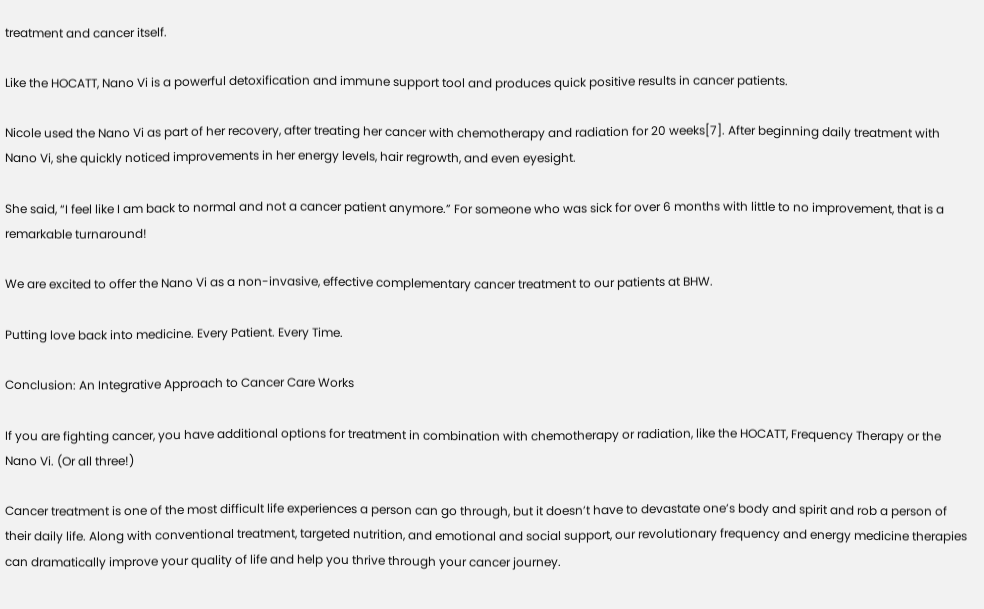treatment and cancer itself.

Like the HOCATT, Nano Vi is a powerful detoxification and immune support tool and produces quick positive results in cancer patients.

Nicole used the Nano Vi as part of her recovery, after treating her cancer with chemotherapy and radiation for 20 weeks[7]. After beginning daily treatment with Nano Vi, she quickly noticed improvements in her energy levels, hair regrowth, and even eyesight.

She said, “I feel like I am back to normal and not a cancer patient anymore.” For someone who was sick for over 6 months with little to no improvement, that is a remarkable turnaround!

We are excited to offer the Nano Vi as a non-invasive, effective complementary cancer treatment to our patients at BHW.

Putting love back into medicine. Every Patient. Every Time.

Conclusion: An Integrative Approach to Cancer Care Works

If you are fighting cancer, you have additional options for treatment in combination with chemotherapy or radiation, like the HOCATT, Frequency Therapy or the Nano Vi. (Or all three!)

Cancer treatment is one of the most difficult life experiences a person can go through, but it doesn’t have to devastate one’s body and spirit and rob a person of their daily life. Along with conventional treatment, targeted nutrition, and emotional and social support, our revolutionary frequency and energy medicine therapies can dramatically improve your quality of life and help you thrive through your cancer journey.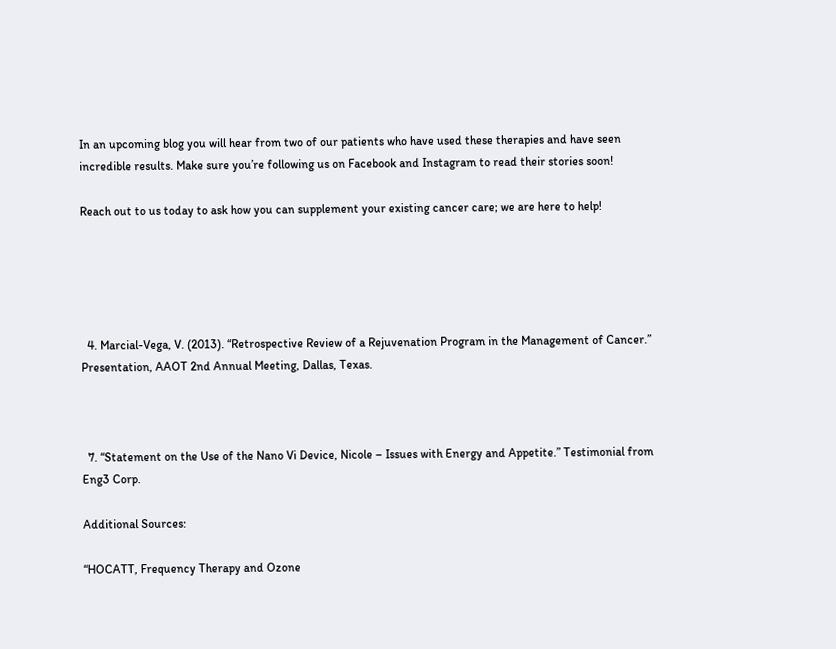In an upcoming blog you will hear from two of our patients who have used these therapies and have seen incredible results. Make sure you’re following us on Facebook and Instagram to read their stories soon!

Reach out to us today to ask how you can supplement your existing cancer care; we are here to help!





  4. Marcial-Vega, V. (2013). “Retrospective Review of a Rejuvenation Program in the Management of Cancer.” Presentation, AAOT 2nd Annual Meeting, Dallas, Texas.



  7. “Statement on the Use of the Nano Vi Device, Nicole – Issues with Energy and Appetite.” Testimonial from Eng3 Corp.

Additional Sources:

“HOCATT, Frequency Therapy and Ozone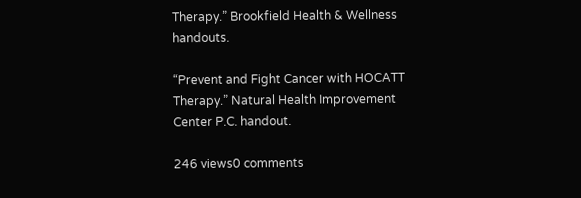Therapy.” Brookfield Health & Wellness handouts.

“Prevent and Fight Cancer with HOCATT Therapy.” Natural Health Improvement Center P.C. handout.

246 views0 comments